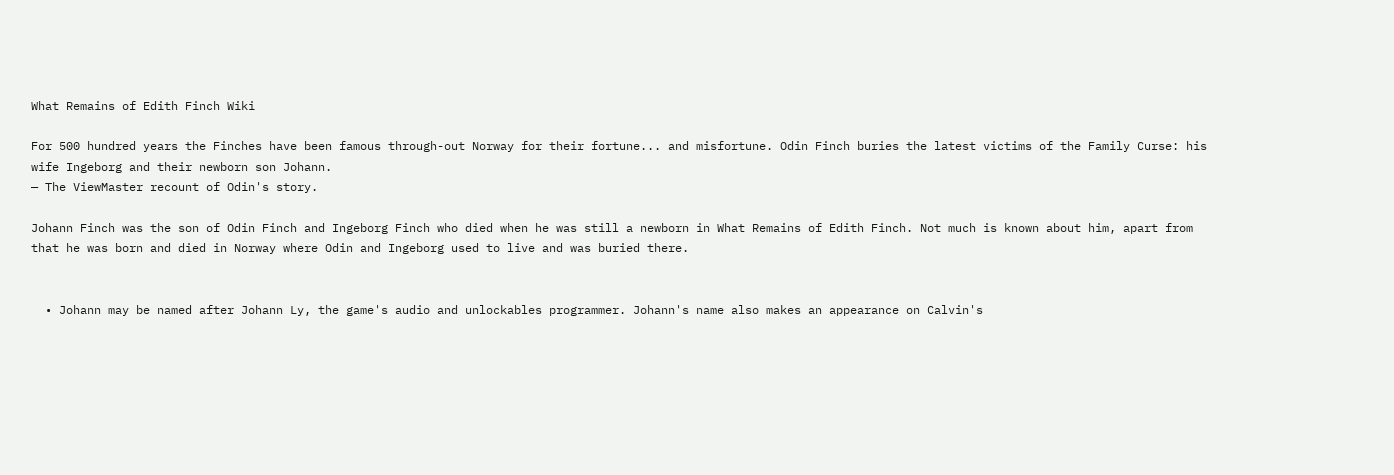What Remains of Edith Finch Wiki

For 500 hundred years the Finches have been famous through-out Norway for their fortune... and misfortune. Odin Finch buries the latest victims of the Family Curse: his wife Ingeborg and their newborn son Johann.
— The ViewMaster recount of Odin's story.

Johann Finch was the son of Odin Finch and Ingeborg Finch who died when he was still a newborn in What Remains of Edith Finch. Not much is known about him, apart from that he was born and died in Norway where Odin and Ingeborg used to live and was buried there.


  • Johann may be named after Johann Ly, the game's audio and unlockables programmer. Johann's name also makes an appearance on Calvin's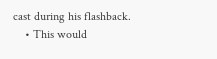cast during his flashback.
    • This would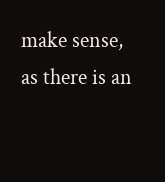make sense, as there is an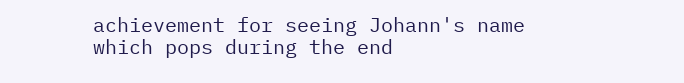achievement for seeing Johann's name which pops during the end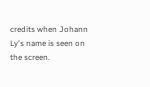credits when Johann Ly's name is seen on the screen.